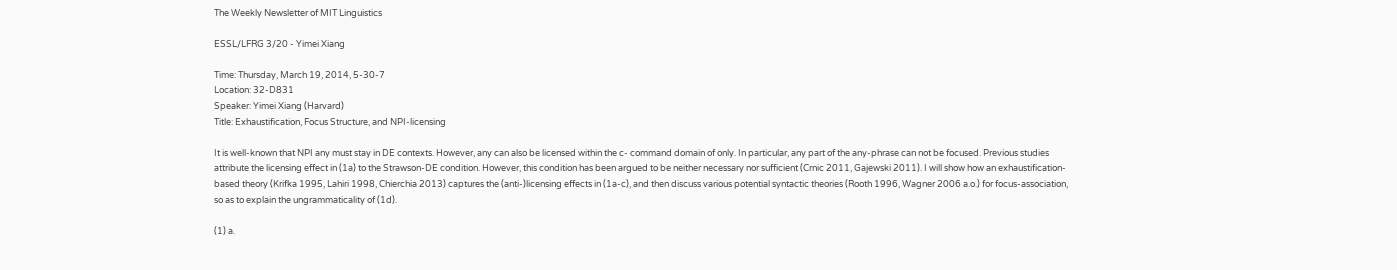The Weekly Newsletter of MIT Linguistics

ESSL/LFRG 3/20 - Yimei Xiang

Time: Thursday, March 19, 2014, 5-30-7
Location: 32-D831
Speaker: Yimei Xiang (Harvard)
Title: Exhaustification, Focus Structure, and NPI-licensing

It is well-known that NPI any must stay in DE contexts. However, any can also be licensed within the c- command domain of only. In particular, any part of the any-phrase can not be focused. Previous studies attribute the licensing effect in (1a) to the Strawson-DE condition. However, this condition has been argued to be neither necessary nor sufficient (Crnic 2011, Gajewski 2011). I will show how an exhaustification-based theory (Krifka 1995, Lahiri 1998, Chierchia 2013) captures the (anti-)licensing effects in (1a-c), and then discuss various potential syntactic theories (Rooth 1996, Wagner 2006 a.o.) for focus-association, so as to explain the ungrammaticality of (1d).

(1) a.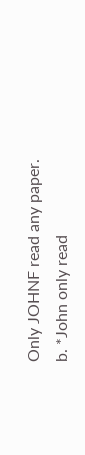Only JOHNF read any paper.
b. *John only read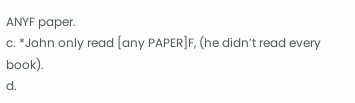ANYF paper.
c. *John only read [any PAPER]F, (he didn’t read every book).
d.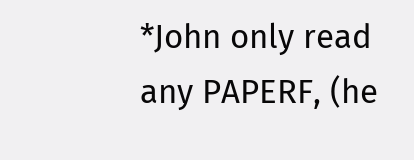*John only read any PAPERF, (he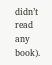didn’t read any book).